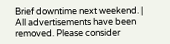Brief downtime next weekend. | All advertisements have been removed. Please consider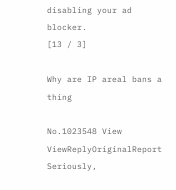disabling your ad blocker.
[13 / 3]

Why are IP areal bans a thing

No.1023548 View ViewReplyOriginalReport
Seriously,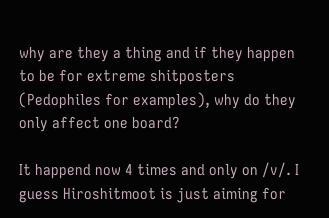why are they a thing and if they happen to be for extreme shitposters (Pedophiles for examples), why do they only affect one board?

It happend now 4 times and only on /v/. I guess Hiroshitmoot is just aiming for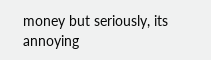money but seriously, its annoying